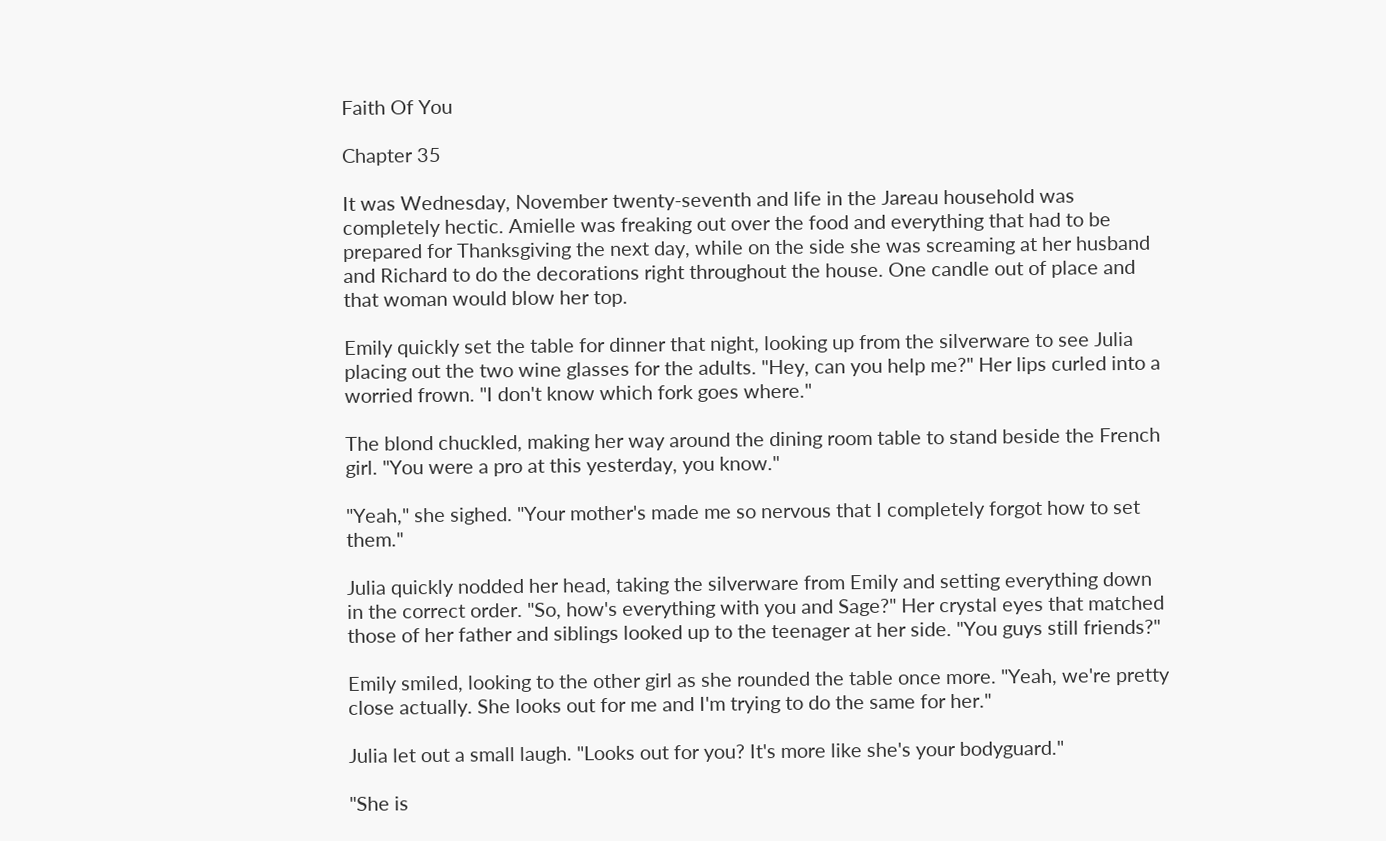Faith Of You

Chapter 35

It was Wednesday, November twenty-seventh and life in the Jareau household was completely hectic. Amielle was freaking out over the food and everything that had to be prepared for Thanksgiving the next day, while on the side she was screaming at her husband and Richard to do the decorations right throughout the house. One candle out of place and that woman would blow her top.

Emily quickly set the table for dinner that night, looking up from the silverware to see Julia placing out the two wine glasses for the adults. "Hey, can you help me?" Her lips curled into a worried frown. "I don't know which fork goes where."

The blond chuckled, making her way around the dining room table to stand beside the French girl. "You were a pro at this yesterday, you know."

"Yeah," she sighed. "Your mother's made me so nervous that I completely forgot how to set them."

Julia quickly nodded her head, taking the silverware from Emily and setting everything down in the correct order. "So, how's everything with you and Sage?" Her crystal eyes that matched those of her father and siblings looked up to the teenager at her side. "You guys still friends?"

Emily smiled, looking to the other girl as she rounded the table once more. "Yeah, we're pretty close actually. She looks out for me and I'm trying to do the same for her."

Julia let out a small laugh. "Looks out for you? It's more like she's your bodyguard."

"She is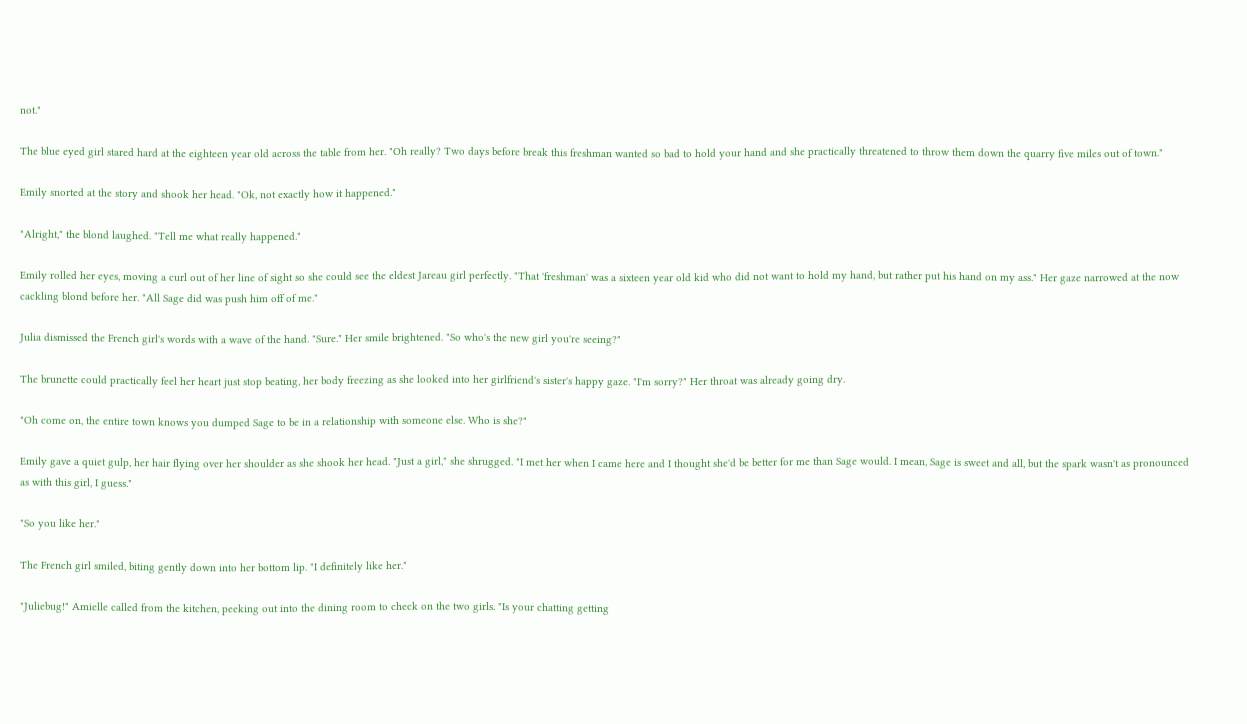not."

The blue eyed girl stared hard at the eighteen year old across the table from her. "Oh really? Two days before break this freshman wanted so bad to hold your hand and she practically threatened to throw them down the quarry five miles out of town."

Emily snorted at the story and shook her head. "Ok, not exactly how it happened."

"Alright," the blond laughed. "Tell me what really happened."

Emily rolled her eyes, moving a curl out of her line of sight so she could see the eldest Jareau girl perfectly. "That 'freshman' was a sixteen year old kid who did not want to hold my hand, but rather put his hand on my ass." Her gaze narrowed at the now cackling blond before her. "All Sage did was push him off of me."

Julia dismissed the French girl's words with a wave of the hand. "Sure." Her smile brightened. "So who's the new girl you're seeing?"

The brunette could practically feel her heart just stop beating, her body freezing as she looked into her girlfriend's sister's happy gaze. "I'm sorry?" Her throat was already going dry.

"Oh come on, the entire town knows you dumped Sage to be in a relationship with someone else. Who is she?"

Emily gave a quiet gulp, her hair flying over her shoulder as she shook her head. "Just a girl," she shrugged. "I met her when I came here and I thought she'd be better for me than Sage would. I mean, Sage is sweet and all, but the spark wasn't as pronounced as with this girl, I guess."

"So you like her."

The French girl smiled, biting gently down into her bottom lip. "I definitely like her."

"Juliebug!" Amielle called from the kitchen, peeking out into the dining room to check on the two girls. "Is your chatting getting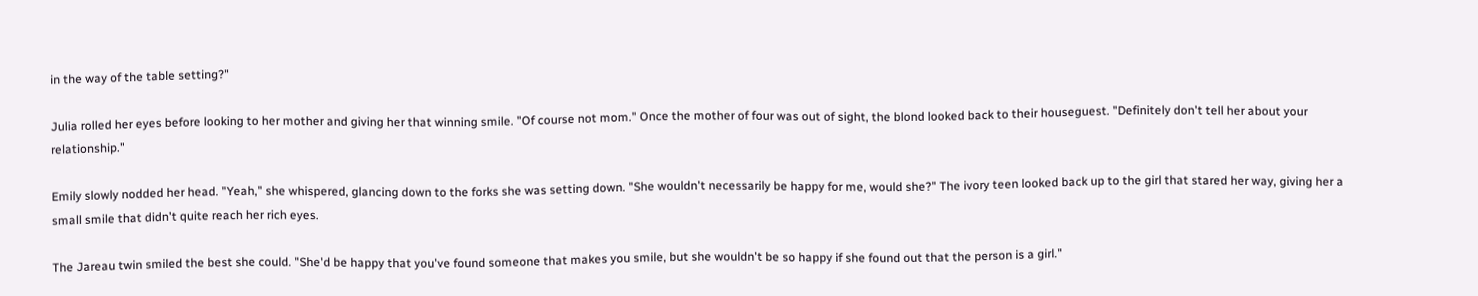in the way of the table setting?"

Julia rolled her eyes before looking to her mother and giving her that winning smile. "Of course not mom." Once the mother of four was out of sight, the blond looked back to their houseguest. "Definitely don't tell her about your relationship."

Emily slowly nodded her head. "Yeah," she whispered, glancing down to the forks she was setting down. "She wouldn't necessarily be happy for me, would she?" The ivory teen looked back up to the girl that stared her way, giving her a small smile that didn't quite reach her rich eyes.

The Jareau twin smiled the best she could. "She'd be happy that you've found someone that makes you smile, but she wouldn't be so happy if she found out that the person is a girl."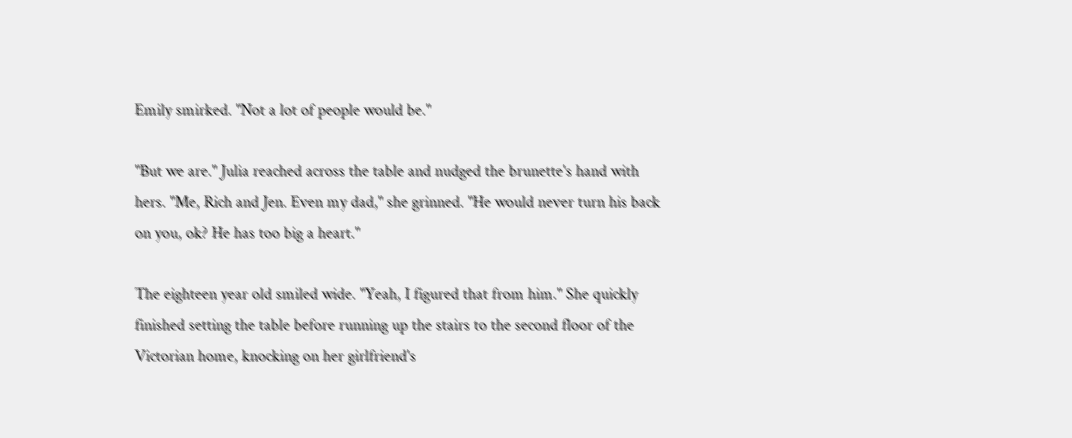Emily smirked. "Not a lot of people would be."

"But we are." Julia reached across the table and nudged the brunette's hand with hers. "Me, Rich and Jen. Even my dad," she grinned. "He would never turn his back on you, ok? He has too big a heart."

The eighteen year old smiled wide. "Yeah, I figured that from him." She quickly finished setting the table before running up the stairs to the second floor of the Victorian home, knocking on her girlfriend's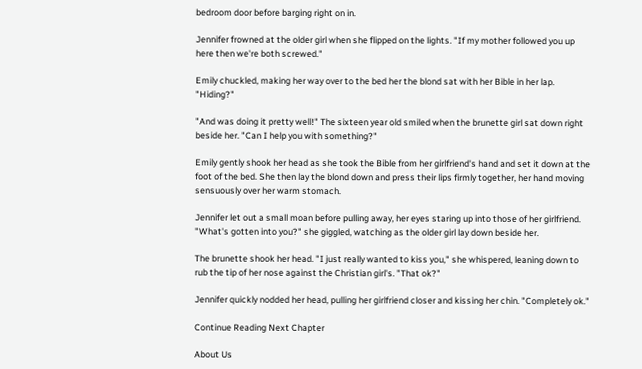bedroom door before barging right on in.

Jennifer frowned at the older girl when she flipped on the lights. "If my mother followed you up here then we're both screwed."

Emily chuckled, making her way over to the bed her the blond sat with her Bible in her lap. "Hiding?"

"And was doing it pretty well!" The sixteen year old smiled when the brunette girl sat down right beside her. "Can I help you with something?"

Emily gently shook her head as she took the Bible from her girlfriend's hand and set it down at the foot of the bed. She then lay the blond down and press their lips firmly together, her hand moving sensuously over her warm stomach.

Jennifer let out a small moan before pulling away, her eyes staring up into those of her girlfriend. "What's gotten into you?" she giggled, watching as the older girl lay down beside her.

The brunette shook her head. "I just really wanted to kiss you," she whispered, leaning down to rub the tip of her nose against the Christian girl's. "That ok?"

Jennifer quickly nodded her head, pulling her girlfriend closer and kissing her chin. "Completely ok."

Continue Reading Next Chapter

About Us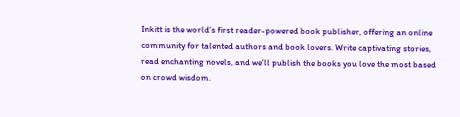Inkitt is the world’s first reader-powered book publisher, offering an online community for talented authors and book lovers. Write captivating stories, read enchanting novels, and we’ll publish the books you love the most based on crowd wisdom.